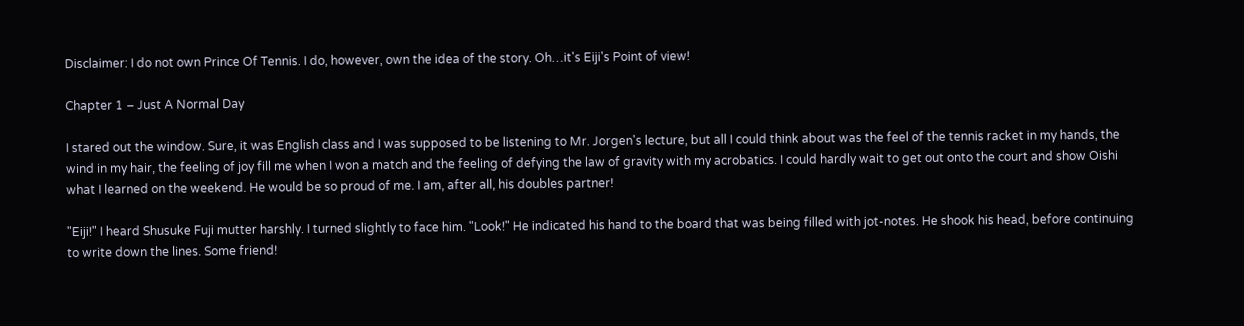Disclaimer: I do not own Prince Of Tennis. I do, however, own the idea of the story. Oh…it's Eiji's Point of view!

Chapter 1 – Just A Normal Day

I stared out the window. Sure, it was English class and I was supposed to be listening to Mr. Jorgen's lecture, but all I could think about was the feel of the tennis racket in my hands, the wind in my hair, the feeling of joy fill me when I won a match and the feeling of defying the law of gravity with my acrobatics. I could hardly wait to get out onto the court and show Oishi what I learned on the weekend. He would be so proud of me. I am, after all, his doubles partner!

"Eiji!" I heard Shusuke Fuji mutter harshly. I turned slightly to face him. "Look!" He indicated his hand to the board that was being filled with jot-notes. He shook his head, before continuing to write down the lines. Some friend!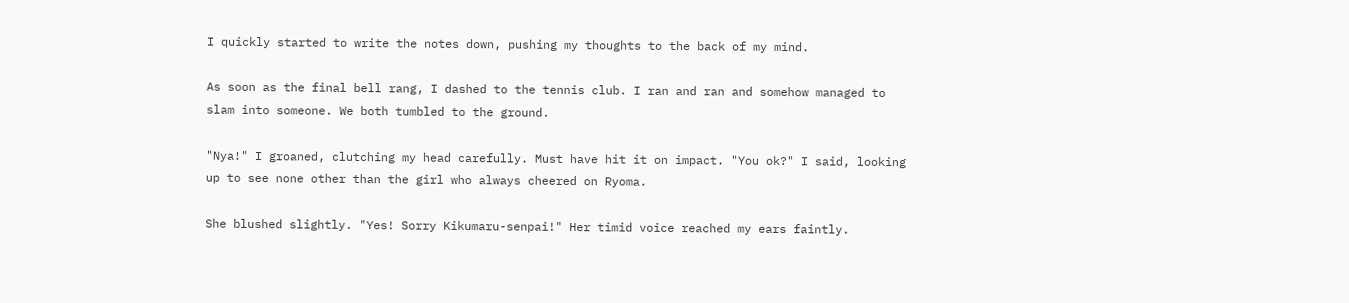I quickly started to write the notes down, pushing my thoughts to the back of my mind.

As soon as the final bell rang, I dashed to the tennis club. I ran and ran and somehow managed to slam into someone. We both tumbled to the ground.

"Nya!" I groaned, clutching my head carefully. Must have hit it on impact. "You ok?" I said, looking up to see none other than the girl who always cheered on Ryoma.

She blushed slightly. "Yes! Sorry Kikumaru-senpai!" Her timid voice reached my ears faintly.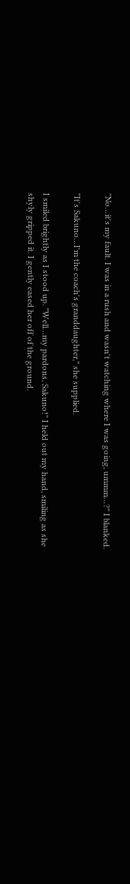"No…it's my fault. I was in a rush and wasn't watching where I was going, ummm…?" I blanked.

"It's Sakuno…I'm the coach's granddaughter," she supplied.

I smiled brightly as I stood up. "Well…my pardons, Sakuno!" I held out my hand, smiling as she shyly gripped it. I gently eased her off of the ground.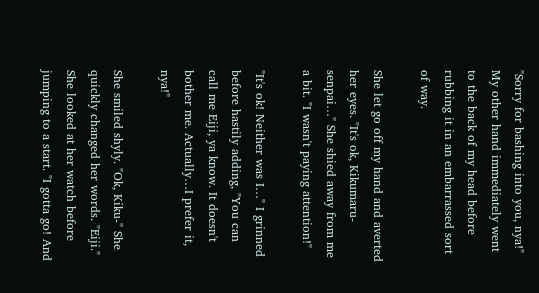"Sorry for bashing into you, nya!" My other hand immediately went to the back of my head before rubbing it in an embarrassed sort of way.

She let go off my hand and averted her eyes. "It's ok, Kikumaru-senpai…" She shied away from me a bit. "I wasn't paying attention!"

"It's ok! Neither was I…" I grinned before hastily adding, "You can call me Eiji, ya know. It doesn't bother me. Actually…I prefer it, nya!"

She smiled shyly. "Ok, Kiku-" She quickly changed her words. "Eiji." She looked at her watch before jumping to a start. "I gotta go! And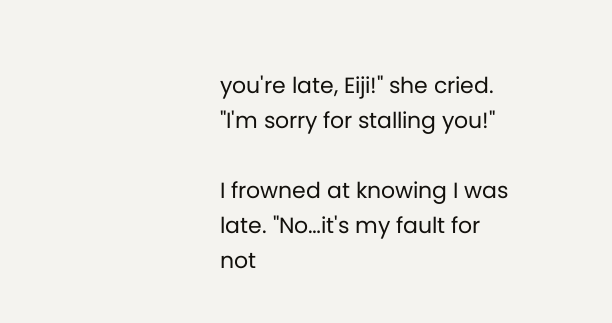you're late, Eiji!" she cried. "I'm sorry for stalling you!"

I frowned at knowing I was late. "No…it's my fault for not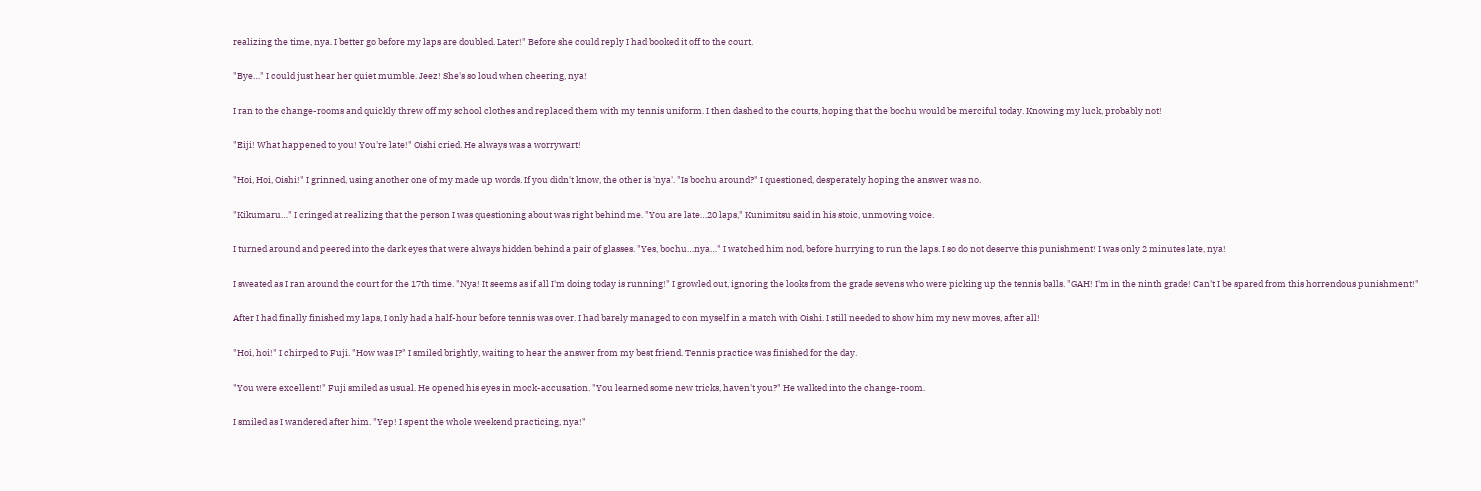realizing the time, nya. I better go before my laps are doubled. Later!" Before she could reply I had booked it off to the court.

"Bye…" I could just hear her quiet mumble. Jeez! She's so loud when cheering, nya!

I ran to the change-rooms and quickly threw off my school clothes and replaced them with my tennis uniform. I then dashed to the courts, hoping that the bochu would be merciful today. Knowing my luck, probably not!

"Eiji! What happened to you! You're late!" Oishi cried. He always was a worrywart!

"Hoi, Hoi, Oishi!" I grinned, using another one of my made up words. If you didn't know, the other is 'nya'. "Is bochu around?" I questioned, desperately hoping the answer was no.

"Kikumaru…" I cringed at realizing that the person I was questioning about was right behind me. "You are late…20 laps," Kunimitsu said in his stoic, unmoving voice.

I turned around and peered into the dark eyes that were always hidden behind a pair of glasses. "Yes, bochu…nya…" I watched him nod, before hurrying to run the laps. I so do not deserve this punishment! I was only 2 minutes late, nya!

I sweated as I ran around the court for the 17th time. "Nya! It seems as if all I'm doing today is running!" I growled out, ignoring the looks from the grade sevens who were picking up the tennis balls. "GAH! I'm in the ninth grade! Can't I be spared from this horrendous punishment!"

After I had finally finished my laps, I only had a half-hour before tennis was over. I had barely managed to con myself in a match with Oishi. I still needed to show him my new moves, after all!

"Hoi, hoi!" I chirped to Fuji. "How was I?" I smiled brightly, waiting to hear the answer from my best friend. Tennis practice was finished for the day.

"You were excellent!" Fuji smiled as usual. He opened his eyes in mock-accusation. "You learned some new tricks, haven't you?" He walked into the change-room.

I smiled as I wandered after him. "Yep! I spent the whole weekend practicing, nya!"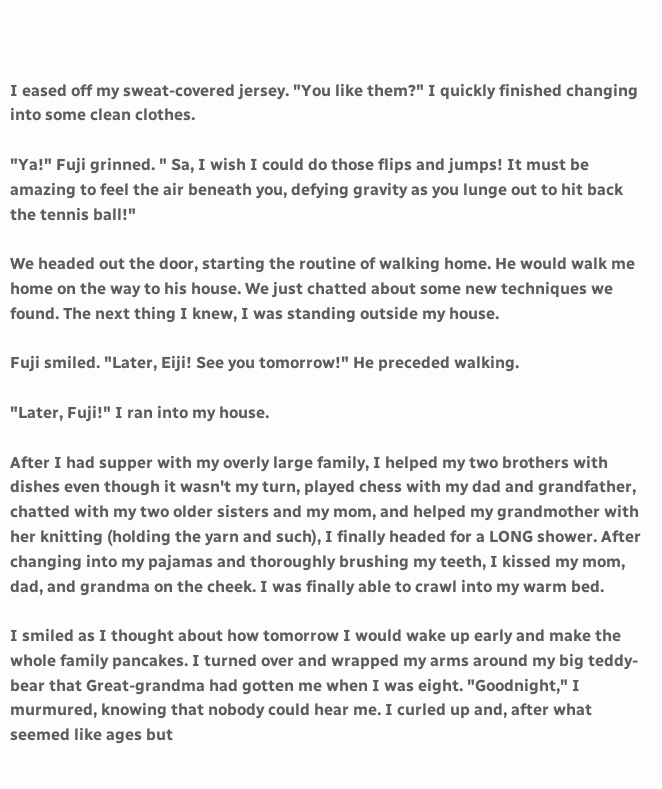I eased off my sweat-covered jersey. "You like them?" I quickly finished changing into some clean clothes.

"Ya!" Fuji grinned. " Sa, I wish I could do those flips and jumps! It must be amazing to feel the air beneath you, defying gravity as you lunge out to hit back the tennis ball!"

We headed out the door, starting the routine of walking home. He would walk me home on the way to his house. We just chatted about some new techniques we found. The next thing I knew, I was standing outside my house.

Fuji smiled. "Later, Eiji! See you tomorrow!" He preceded walking.

"Later, Fuji!" I ran into my house.

After I had supper with my overly large family, I helped my two brothers with dishes even though it wasn't my turn, played chess with my dad and grandfather, chatted with my two older sisters and my mom, and helped my grandmother with her knitting (holding the yarn and such), I finally headed for a LONG shower. After changing into my pajamas and thoroughly brushing my teeth, I kissed my mom, dad, and grandma on the cheek. I was finally able to crawl into my warm bed.

I smiled as I thought about how tomorrow I would wake up early and make the whole family pancakes. I turned over and wrapped my arms around my big teddy-bear that Great-grandma had gotten me when I was eight. "Goodnight," I murmured, knowing that nobody could hear me. I curled up and, after what seemed like ages but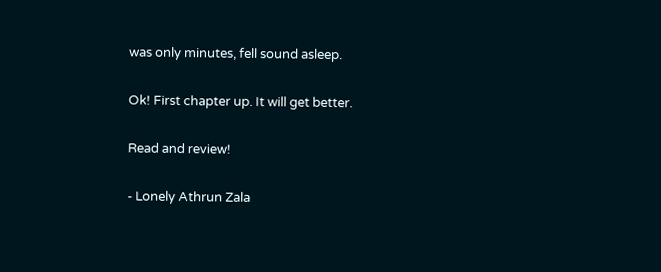was only minutes, fell sound asleep.

Ok! First chapter up. It will get better.

Read and review!

- Lonely Athrun Zala